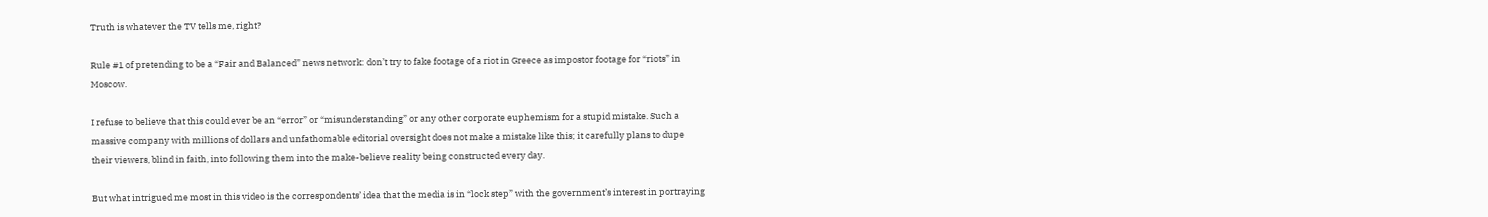Truth is whatever the TV tells me, right?

Rule #1 of pretending to be a “Fair and Balanced” news network: don’t try to fake footage of a riot in Greece as impostor footage for “riots” in Moscow.

I refuse to believe that this could ever be an “error” or “misunderstanding” or any other corporate euphemism for a stupid mistake. Such a massive company with millions of dollars and unfathomable editorial oversight does not make a mistake like this; it carefully plans to dupe their viewers, blind in faith, into following them into the make-believe reality being constructed every day.

But what intrigued me most in this video is the correspondents’ idea that the media is in “lock step” with the government’s interest in portraying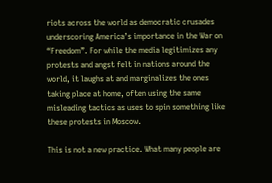riots across the world as democratic crusades underscoring America’s importance in the War on “Freedom”. For while the media legitimizes any protests and angst felt in nations around the world, it laughs at and marginalizes the ones taking place at home, often using the same misleading tactics as uses to spin something like these protests in Moscow.

This is not a new practice. What many people are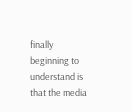finally beginning to understand is that the media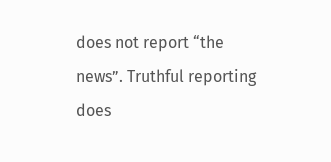does not report “the news”. Truthful reporting does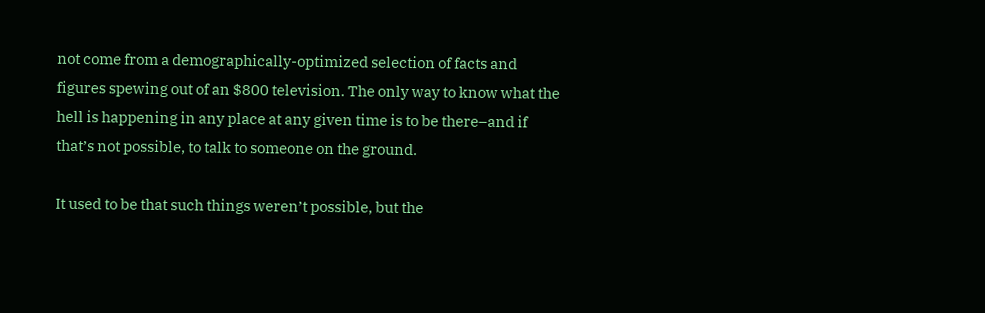not come from a demographically-optimized selection of facts and figures spewing out of an $800 television. The only way to know what the hell is happening in any place at any given time is to be there–and if that’s not possible, to talk to someone on the ground.

It used to be that such things weren’t possible, but the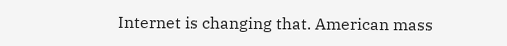Internet is changing that. American mass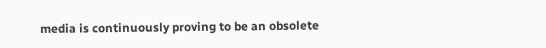media is continuously proving to be an obsolete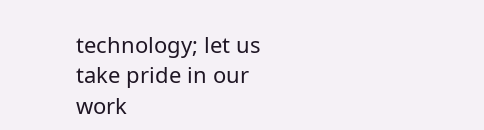technology; let us take pride in our work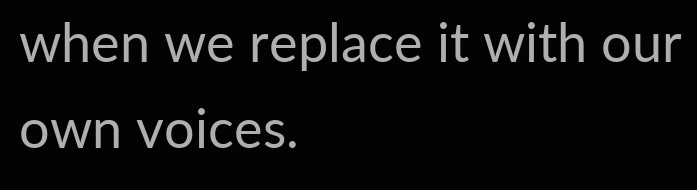when we replace it with our own voices.